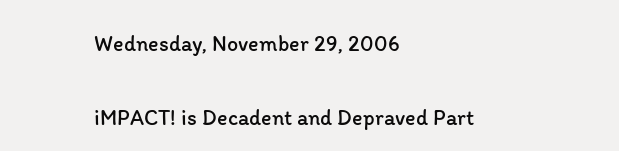Wednesday, November 29, 2006

iMPACT! is Decadent and Depraved Part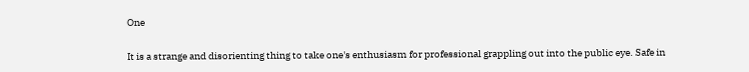One

It is a strange and disorienting thing to take one's enthusiasm for professional grappling out into the public eye. Safe in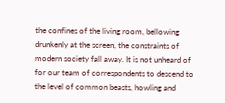the confines of the living room, bellowing drunkenly at the screen, the constraints of modern society fall away. It is not unheard of for our team of correspondents to descend to the level of common beasts, howling and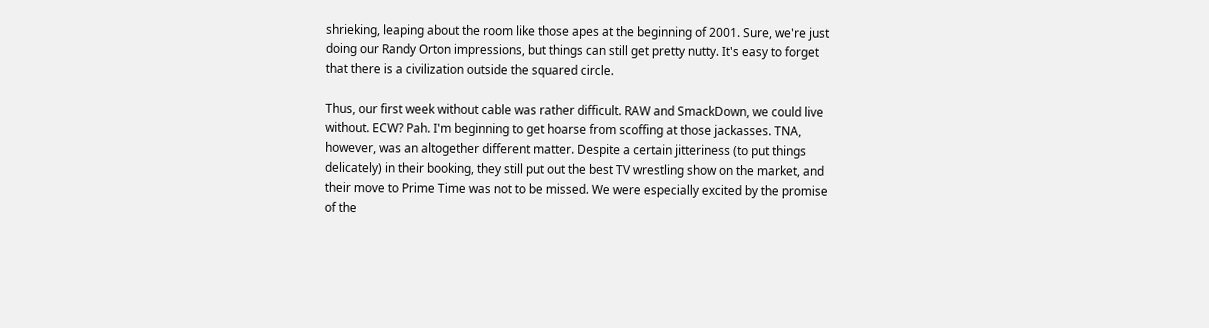shrieking, leaping about the room like those apes at the beginning of 2001. Sure, we're just doing our Randy Orton impressions, but things can still get pretty nutty. It's easy to forget that there is a civilization outside the squared circle.

Thus, our first week without cable was rather difficult. RAW and SmackDown, we could live without. ECW? Pah. I'm beginning to get hoarse from scoffing at those jackasses. TNA, however, was an altogether different matter. Despite a certain jitteriness (to put things delicately) in their booking, they still put out the best TV wrestling show on the market, and their move to Prime Time was not to be missed. We were especially excited by the promise of the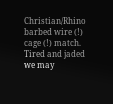Christian/Rhino barbed wire (!) cage (!) match. Tired and jaded we may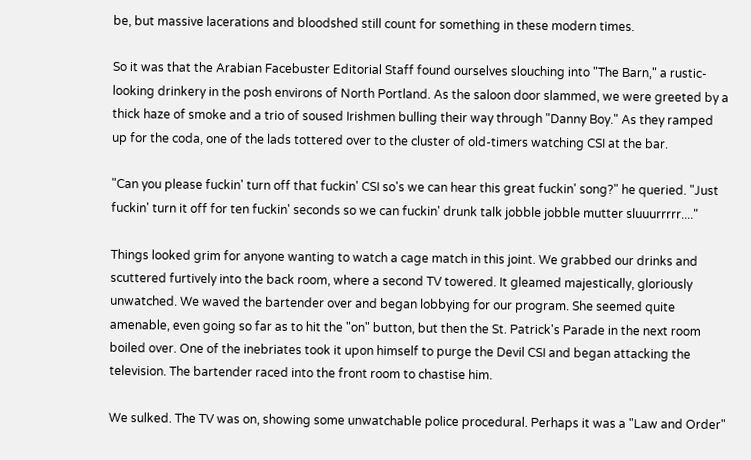be, but massive lacerations and bloodshed still count for something in these modern times.

So it was that the Arabian Facebuster Editorial Staff found ourselves slouching into "The Barn," a rustic-looking drinkery in the posh environs of North Portland. As the saloon door slammed, we were greeted by a thick haze of smoke and a trio of soused Irishmen bulling their way through "Danny Boy." As they ramped up for the coda, one of the lads tottered over to the cluster of old-timers watching CSI at the bar.

"Can you please fuckin' turn off that fuckin' CSI so's we can hear this great fuckin' song?" he queried. "Just fuckin' turn it off for ten fuckin' seconds so we can fuckin' drunk talk jobble jobble mutter sluuurrrrr...."

Things looked grim for anyone wanting to watch a cage match in this joint. We grabbed our drinks and scuttered furtively into the back room, where a second TV towered. It gleamed majestically, gloriously unwatched. We waved the bartender over and began lobbying for our program. She seemed quite amenable, even going so far as to hit the "on" button, but then the St. Patrick's Parade in the next room boiled over. One of the inebriates took it upon himself to purge the Devil CSI and began attacking the television. The bartender raced into the front room to chastise him.

We sulked. The TV was on, showing some unwatchable police procedural. Perhaps it was a "Law and Order"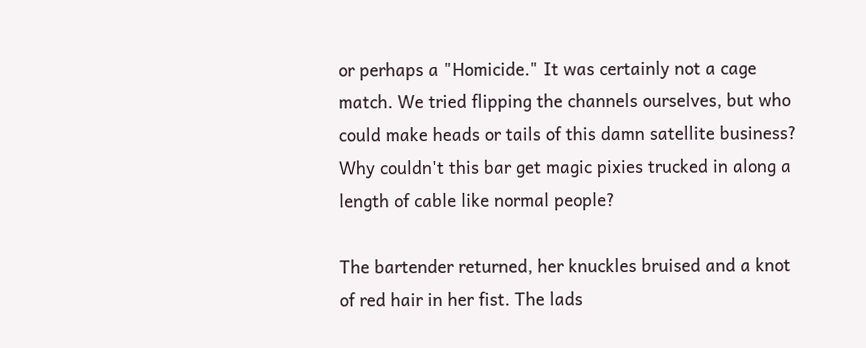or perhaps a "Homicide." It was certainly not a cage match. We tried flipping the channels ourselves, but who could make heads or tails of this damn satellite business? Why couldn't this bar get magic pixies trucked in along a length of cable like normal people?

The bartender returned, her knuckles bruised and a knot of red hair in her fist. The lads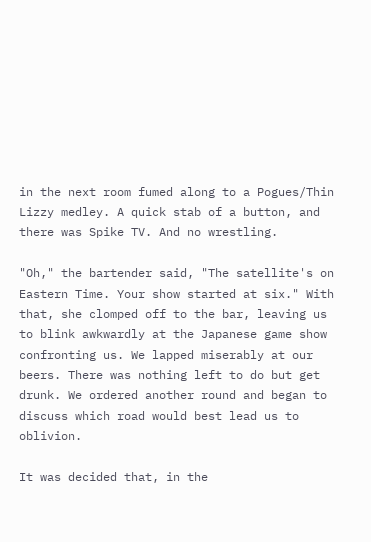in the next room fumed along to a Pogues/Thin Lizzy medley. A quick stab of a button, and there was Spike TV. And no wrestling.

"Oh," the bartender said, "The satellite's on Eastern Time. Your show started at six." With that, she clomped off to the bar, leaving us to blink awkwardly at the Japanese game show confronting us. We lapped miserably at our beers. There was nothing left to do but get drunk. We ordered another round and began to discuss which road would best lead us to oblivion.

It was decided that, in the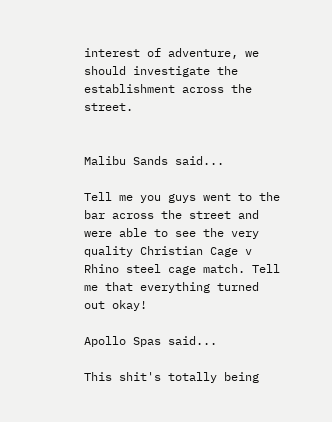interest of adventure, we should investigate the establishment across the street.


Malibu Sands said...

Tell me you guys went to the bar across the street and were able to see the very quality Christian Cage v Rhino steel cage match. Tell me that everything turned out okay!

Apollo Spas said...

This shit's totally being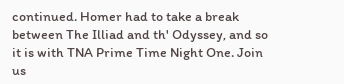continued. Homer had to take a break between The Illiad and th' Odyssey, and so it is with TNA Prime Time Night One. Join us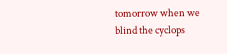tomorrow when we blind the cyclops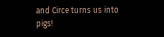and Circe turns us into pigs!